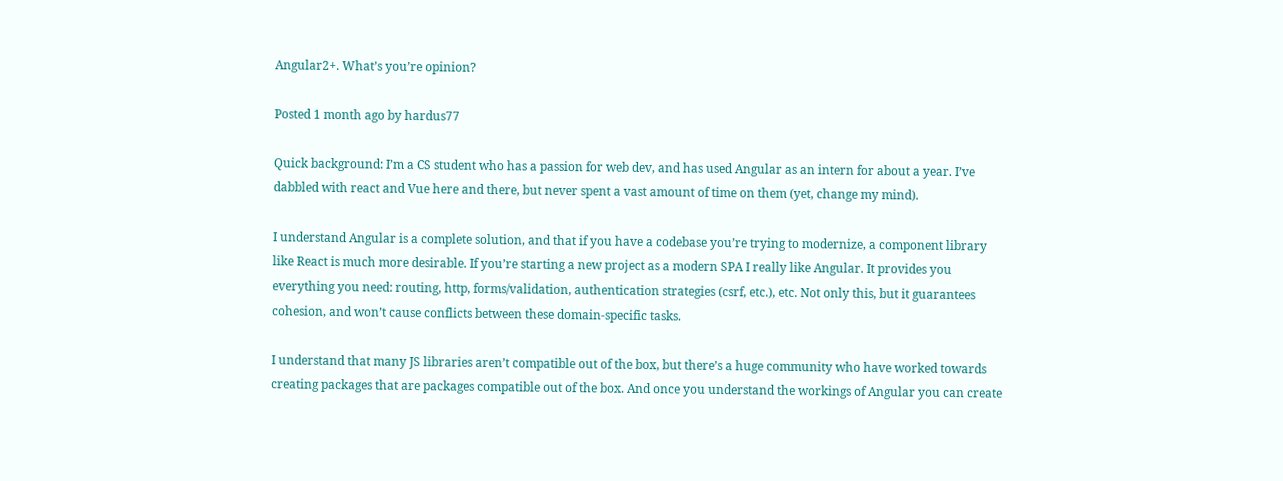Angular2+. What’s you’re opinion?

Posted 1 month ago by hardus77

Quick background: I’m a CS student who has a passion for web dev, and has used Angular as an intern for about a year. I’ve dabbled with react and Vue here and there, but never spent a vast amount of time on them (yet, change my mind).

I understand Angular is a complete solution, and that if you have a codebase you’re trying to modernize, a component library like React is much more desirable. If you’re starting a new project as a modern SPA I really like Angular. It provides you everything you need: routing, http, forms/validation, authentication strategies (csrf, etc.), etc. Not only this, but it guarantees cohesion, and won’t cause conflicts between these domain-specific tasks.

I understand that many JS libraries aren’t compatible out of the box, but there’s a huge community who have worked towards creating packages that are packages compatible out of the box. And once you understand the workings of Angular you can create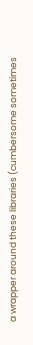a wrapper around these libraries (cumbersome sometimes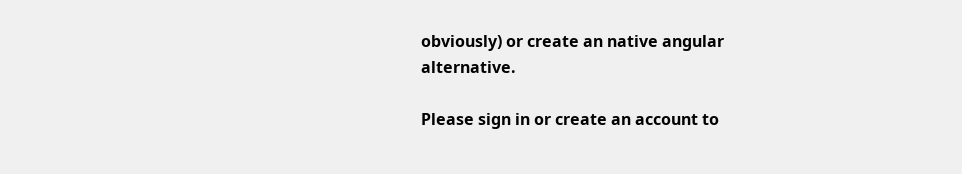obviously) or create an native angular alternative.

Please sign in or create an account to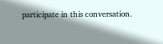participate in this conversation.